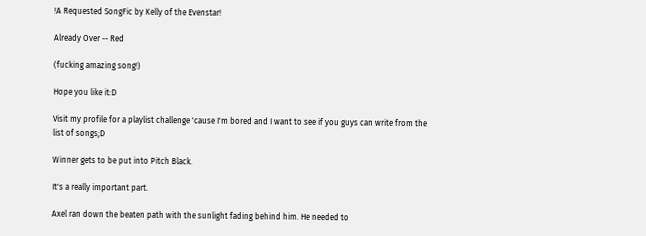!A Requested SongFic by Kelly of the Evenstar!

Already Over -- Red

(fucking amazing song!)

Hope you like it:D

Visit my profile for a playlist challenge 'cause I'm bored and I want to see if you guys can write from the list of songs;D

Winner gets to be put into Pitch Black.

It's a really important part.

Axel ran down the beaten path with the sunlight fading behind him. He needed to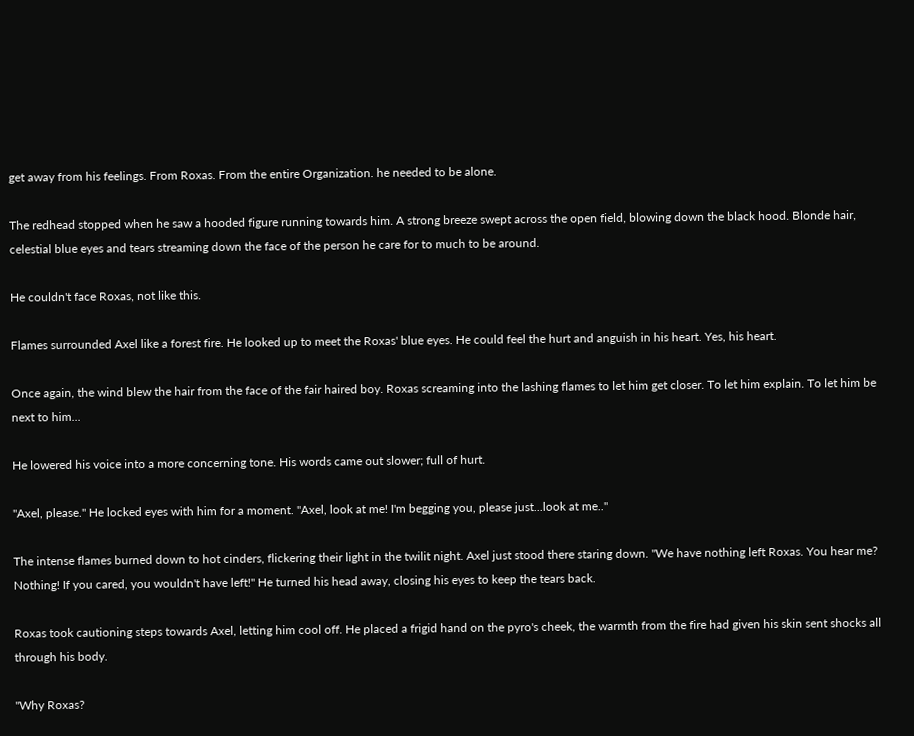get away from his feelings. From Roxas. From the entire Organization. he needed to be alone.

The redhead stopped when he saw a hooded figure running towards him. A strong breeze swept across the open field, blowing down the black hood. Blonde hair, celestial blue eyes and tears streaming down the face of the person he care for to much to be around.

He couldn't face Roxas, not like this.

Flames surrounded Axel like a forest fire. He looked up to meet the Roxas' blue eyes. He could feel the hurt and anguish in his heart. Yes, his heart.

Once again, the wind blew the hair from the face of the fair haired boy. Roxas screaming into the lashing flames to let him get closer. To let him explain. To let him be next to him...

He lowered his voice into a more concerning tone. His words came out slower; full of hurt.

"Axel, please." He locked eyes with him for a moment. "Axel, look at me! I'm begging you, please just...look at me.."

The intense flames burned down to hot cinders, flickering their light in the twilit night. Axel just stood there staring down. "We have nothing left Roxas. You hear me? Nothing! If you cared, you wouldn't have left!" He turned his head away, closing his eyes to keep the tears back.

Roxas took cautioning steps towards Axel, letting him cool off. He placed a frigid hand on the pyro's cheek, the warmth from the fire had given his skin sent shocks all through his body.

"Why Roxas?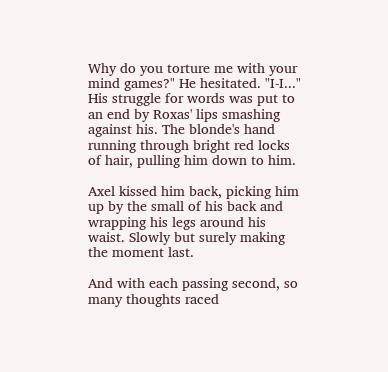Why do you torture me with your mind games?" He hesitated. "I-I..." His struggle for words was put to an end by Roxas' lips smashing against his. The blonde's hand running through bright red locks of hair, pulling him down to him.

Axel kissed him back, picking him up by the small of his back and wrapping his legs around his waist. Slowly but surely making the moment last.

And with each passing second, so many thoughts raced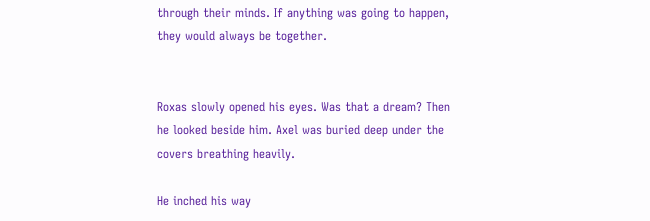through their minds. If anything was going to happen, they would always be together.


Roxas slowly opened his eyes. Was that a dream? Then he looked beside him. Axel was buried deep under the covers breathing heavily.

He inched his way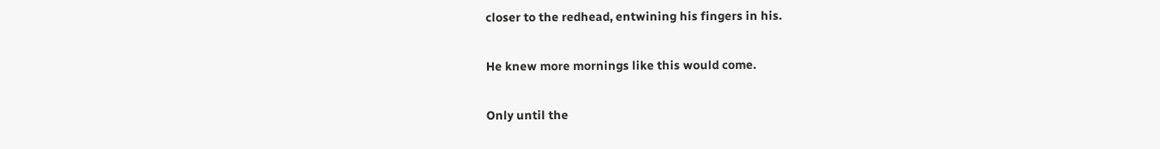closer to the redhead, entwining his fingers in his.

He knew more mornings like this would come.

Only until the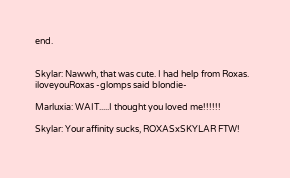end.


Skylar: Nawwh, that was cute. I had help from Roxas. iloveyouRoxas -glomps said blondie-

Marluxia: WAIT.....I thought you loved me!!!!!!

Skylar: Your affinity sucks, ROXASxSKYLAR FTW!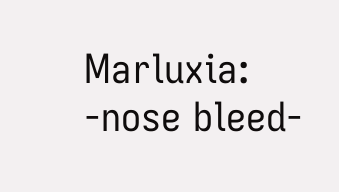Marluxia: -nose bleed-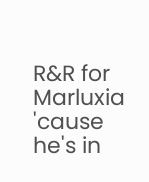R&R for Marluxia 'cause he's in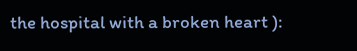the hospital with a broken heart ):